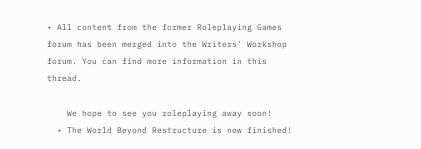• All content from the former Roleplaying Games forum has been merged into the Writers' Workshop forum. You can find more information in this thread.

    We hope to see you roleplaying away soon!
  • The World Beyond Restructure is now finished!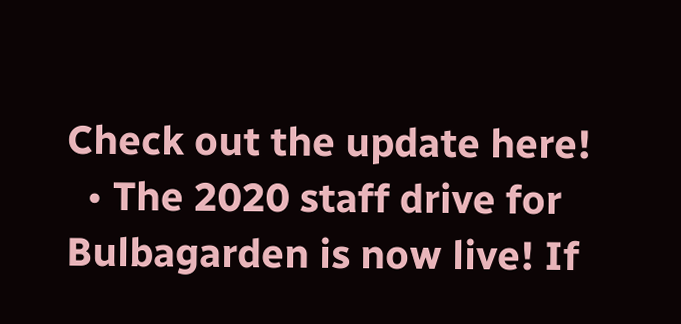Check out the update here!
  • The 2020 staff drive for Bulbagarden is now live! If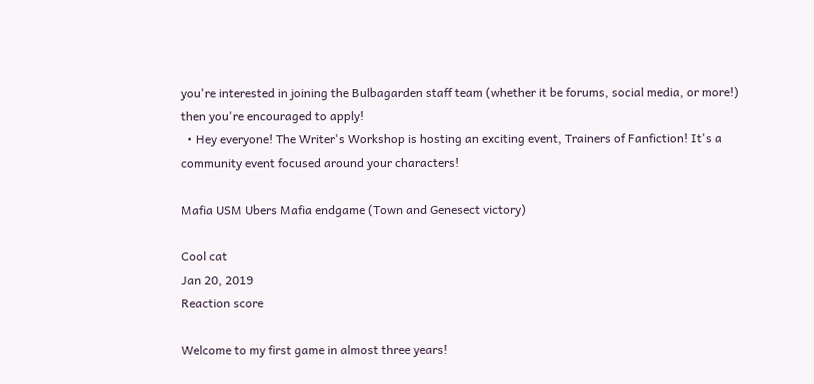you're interested in joining the Bulbagarden staff team (whether it be forums, social media, or more!) then you're encouraged to apply!
  • Hey everyone! The Writer's Workshop is hosting an exciting event, Trainers of Fanfiction! It's a community event focused around your characters!

Mafia USM Ubers Mafia endgame (Town and Genesect victory)

Cool cat
Jan 20, 2019
Reaction score

Welcome to my first game in almost three years!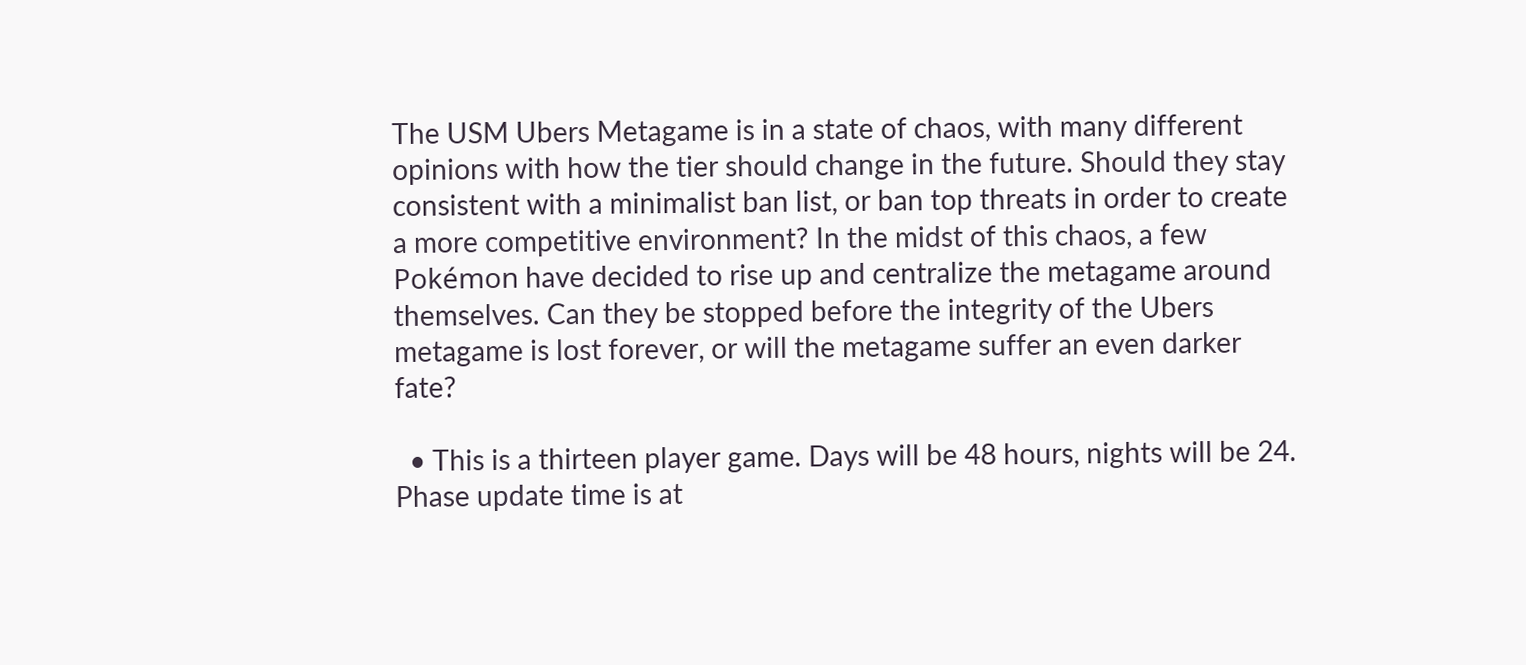The USM Ubers Metagame is in a state of chaos, with many different opinions with how the tier should change in the future. Should they stay consistent with a minimalist ban list, or ban top threats in order to create a more competitive environment? In the midst of this chaos, a few Pokémon have decided to rise up and centralize the metagame around themselves. Can they be stopped before the integrity of the Ubers metagame is lost forever, or will the metagame suffer an even darker fate?

  • This is a thirteen player game. Days will be 48 hours, nights will be 24. Phase update time is at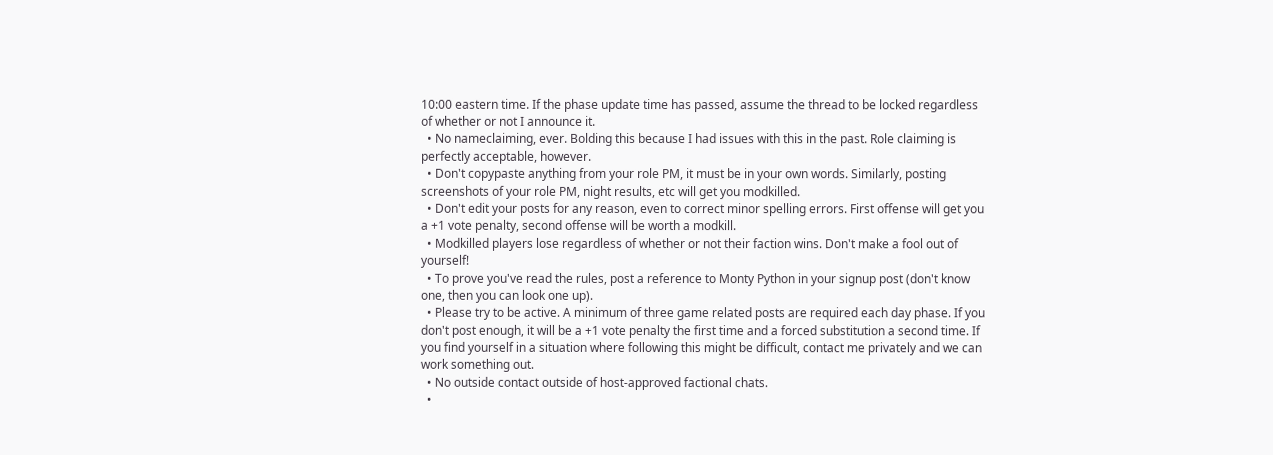10:00 eastern time. If the phase update time has passed, assume the thread to be locked regardless of whether or not I announce it.
  • No nameclaiming, ever. Bolding this because I had issues with this in the past. Role claiming is perfectly acceptable, however.
  • Don't copypaste anything from your role PM, it must be in your own words. Similarly, posting screenshots of your role PM, night results, etc will get you modkilled.
  • Don't edit your posts for any reason, even to correct minor spelling errors. First offense will get you a +1 vote penalty, second offense will be worth a modkill.
  • Modkilled players lose regardless of whether or not their faction wins. Don't make a fool out of yourself!
  • To prove you've read the rules, post a reference to Monty Python in your signup post (don't know one, then you can look one up).
  • Please try to be active. A minimum of three game related posts are required each day phase. If you don't post enough, it will be a +1 vote penalty the first time and a forced substitution a second time. If you find yourself in a situation where following this might be difficult, contact me privately and we can work something out.
  • No outside contact outside of host-approved factional chats.
  •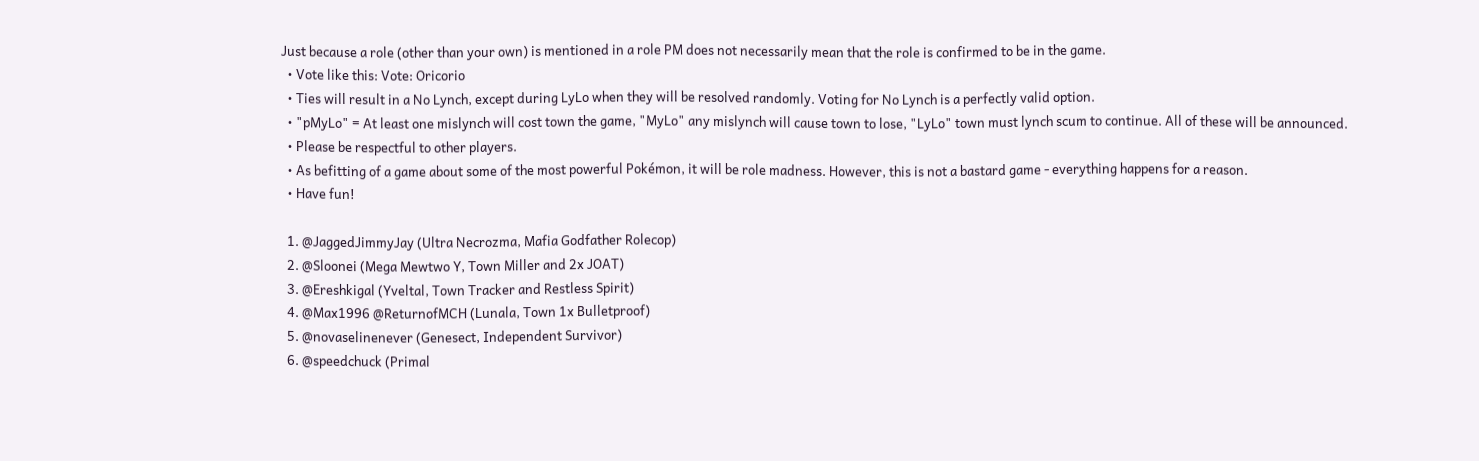Just because a role (other than your own) is mentioned in a role PM does not necessarily mean that the role is confirmed to be in the game.
  • Vote like this: Vote: Oricorio
  • Ties will result in a No Lynch, except during LyLo when they will be resolved randomly. Voting for No Lynch is a perfectly valid option.
  • "pMyLo" = At least one mislynch will cost town the game, "MyLo" any mislynch will cause town to lose, "LyLo" town must lynch scum to continue. All of these will be announced.
  • Please be respectful to other players.
  • As befitting of a game about some of the most powerful Pokémon, it will be role madness. However, this is not a bastard game - everything happens for a reason.
  • Have fun!

  1. @JaggedJimmyJay (Ultra Necrozma, Mafia Godfather Rolecop)
  2. @Sloonei (Mega Mewtwo Y, Town Miller and 2x JOAT)
  3. @Ereshkigal (Yveltal, Town Tracker and Restless Spirit)
  4. @Max1996 @ReturnofMCH (Lunala, Town 1x Bulletproof)
  5. @novaselinenever (Genesect, Independent Survivor)
  6. @speedchuck (Primal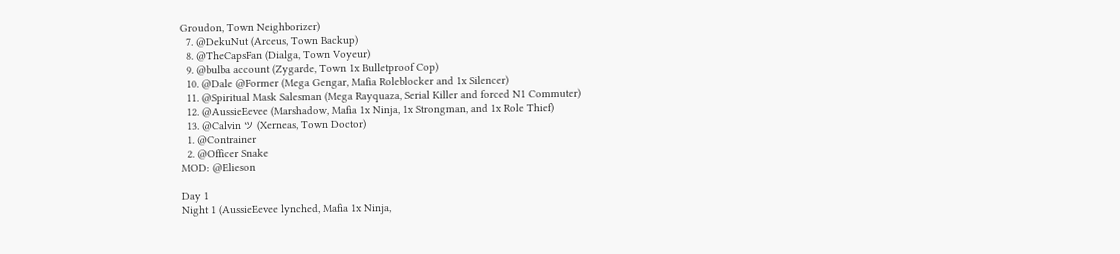Groudon, Town Neighborizer)
  7. @DekuNut (Arceus, Town Backup)
  8. @TheCapsFan (Dialga, Town Voyeur)
  9. @bulba account (Zygarde, Town 1x Bulletproof Cop)
  10. @Dale @Former (Mega Gengar, Mafia Roleblocker and 1x Silencer)
  11. @Spiritual Mask Salesman (Mega Rayquaza, Serial Killer and forced N1 Commuter)
  12. @AussieEevee (Marshadow, Mafia 1x Ninja, 1x Strongman, and 1x Role Thief)
  13. @Calvin ッ (Xerneas, Town Doctor)
  1. @Contrainer
  2. @Officer Snake
MOD: @Elieson

Day 1
Night 1 (AussieEevee lynched, Mafia 1x Ninja,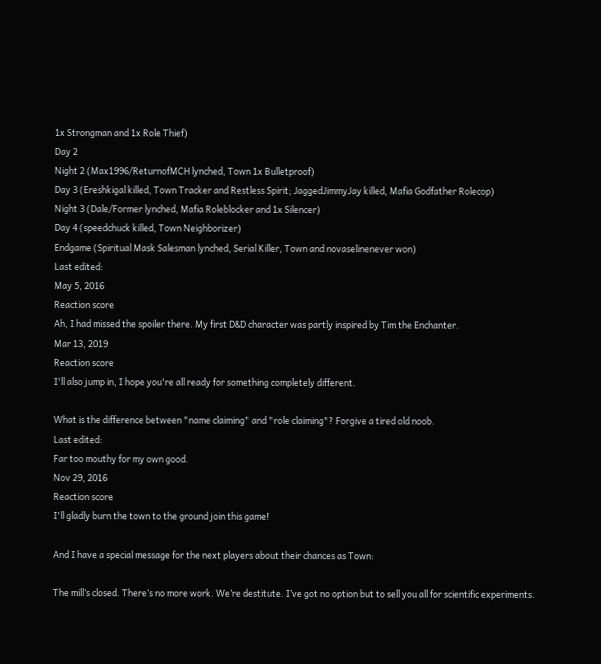1x Strongman and 1x Role Thief)
Day 2
Night 2 (Max1996/ReturnofMCH lynched, Town 1x Bulletproof)
Day 3 (Ereshkigal killed, Town Tracker and Restless Spirit; JaggedJimmyJay killed, Mafia Godfather Rolecop)
Night 3 (Dale/Former lynched, Mafia Roleblocker and 1x Silencer)
Day 4 (speedchuck killed, Town Neighborizer)
Endgame (Spiritual Mask Salesman lynched, Serial Killer, Town and novaselinenever won)
Last edited:
May 5, 2016
Reaction score
Ah, I had missed the spoiler there. My first D&D character was partly inspired by Tim the Enchanter.
Mar 13, 2019
Reaction score
I'll also jump in, I hope you're all ready for something completely different.

What is the difference between "name claiming" and "role claiming"? Forgive a tired old noob.
Last edited:
Far too mouthy for my own good.
Nov 29, 2016
Reaction score
I'll gladly burn the town to the ground join this game!

And I have a special message for the next players about their chances as Town:

The mill’s closed. There’s no more work. We’re destitute. I’ve got no option but to sell you all for scientific experiments.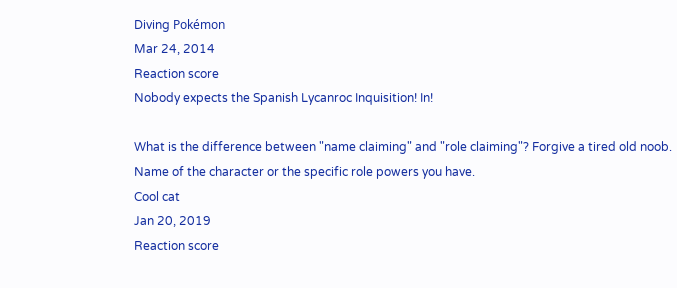Diving Pokémon
Mar 24, 2014
Reaction score
Nobody expects the Spanish Lycanroc Inquisition! In!

What is the difference between "name claiming" and "role claiming"? Forgive a tired old noob.
Name of the character or the specific role powers you have.
Cool cat
Jan 20, 2019
Reaction score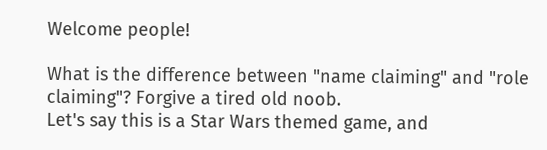Welcome people!

What is the difference between "name claiming" and "role claiming"? Forgive a tired old noob.
Let's say this is a Star Wars themed game, and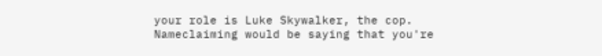your role is Luke Skywalker, the cop. Nameclaiming would be saying that you're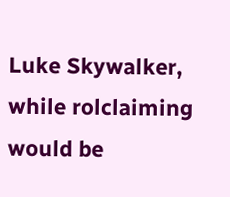Luke Skywalker, while rolclaiming would be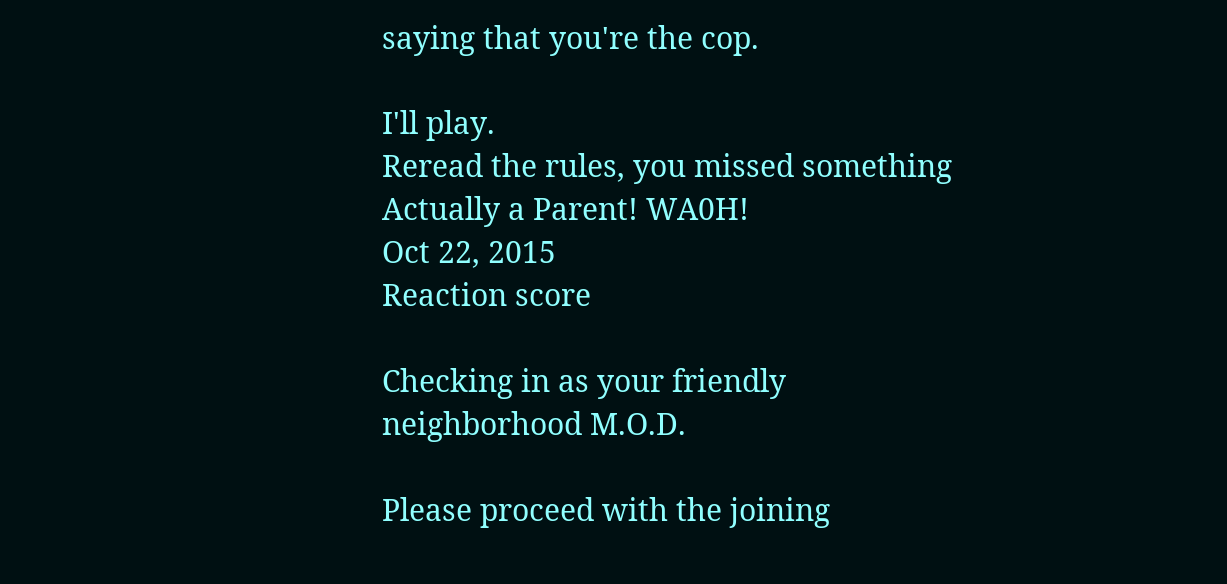saying that you're the cop.

I'll play.
Reread the rules, you missed something
Actually a Parent! WA0H!
Oct 22, 2015
Reaction score

Checking in as your friendly neighborhood M.O.D.

Please proceed with the joining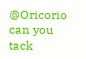@Oricorio can you tack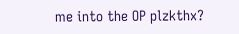me into the OP plzkthx?